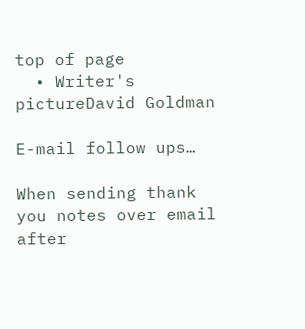top of page
  • Writer's pictureDavid Goldman

E-mail follow ups…

When sending thank you notes over email after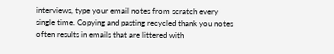interviews, type your email notes from scratch every single time. Copying and pasting recycled thank you notes often results in emails that are littered with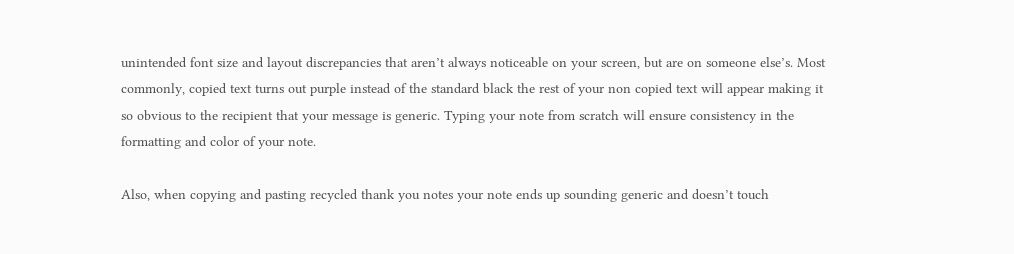unintended font size and layout discrepancies that aren’t always noticeable on your screen, but are on someone else’s. Most commonly, copied text turns out purple instead of the standard black the rest of your non copied text will appear making it so obvious to the recipient that your message is generic. Typing your note from scratch will ensure consistency in the formatting and color of your note.

Also, when copying and pasting recycled thank you notes your note ends up sounding generic and doesn’t touch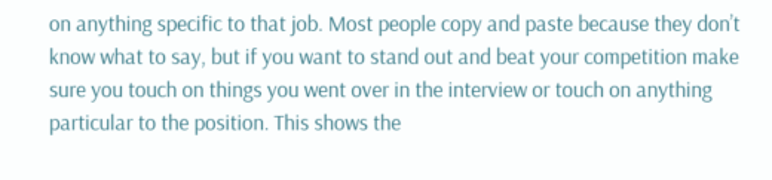on anything specific to that job. Most people copy and paste because they don’t know what to say, but if you want to stand out and beat your competition make sure you touch on things you went over in the interview or touch on anything particular to the position. This shows the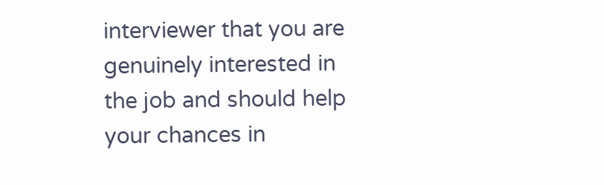interviewer that you are genuinely interested in the job and should help your chances in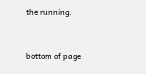the running.


bottom of page